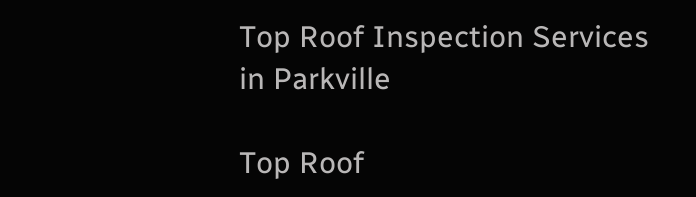Top Roof Inspection Services in Parkville

Top Roof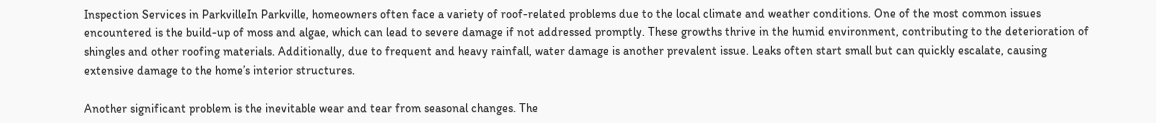Inspection Services in ParkvilleIn Parkville, homeowners often face a variety of roof-related problems due to the local climate and weather conditions. One of the most common issues encountered is the build-up of moss and algae, which can lead to severe damage if not addressed promptly. These growths thrive in the humid environment, contributing to the deterioration of shingles and other roofing materials. Additionally, due to frequent and heavy rainfall, water damage is another prevalent issue. Leaks often start small but can quickly escalate, causing extensive damage to the home’s interior structures.

Another significant problem is the inevitable wear and tear from seasonal changes. The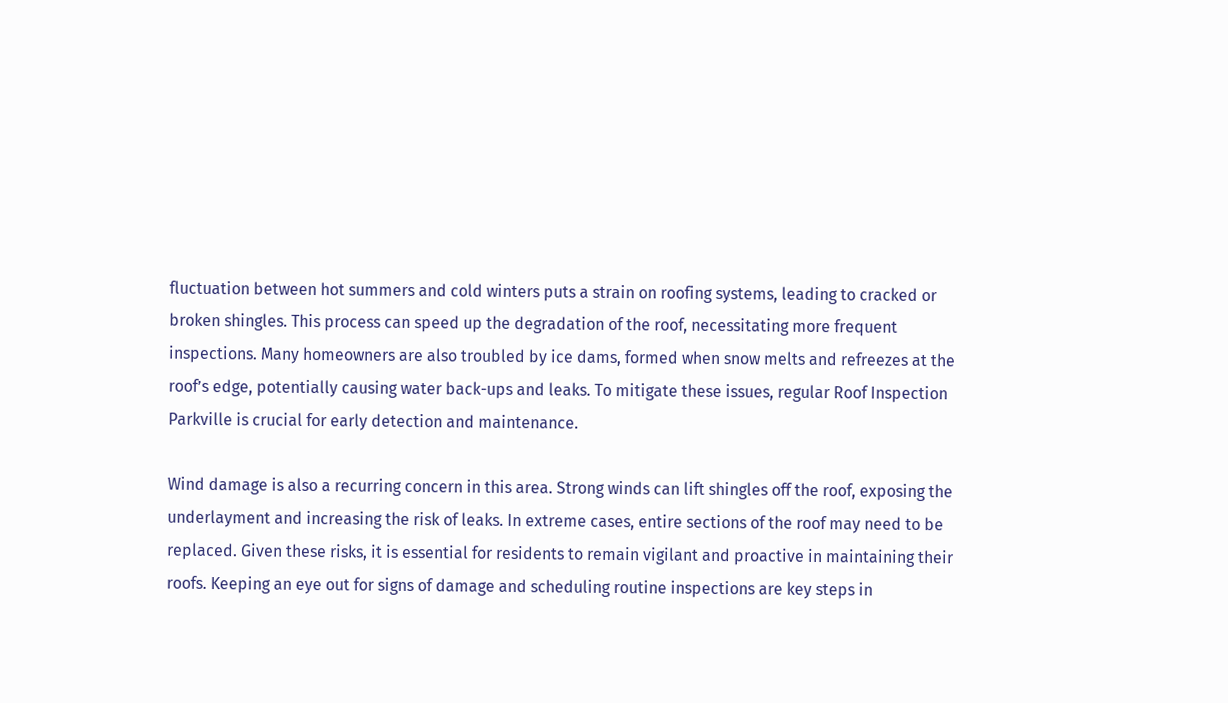fluctuation between hot summers and cold winters puts a strain on roofing systems, leading to cracked or broken shingles. This process can speed up the degradation of the roof, necessitating more frequent inspections. Many homeowners are also troubled by ice dams, formed when snow melts and refreezes at the roof’s edge, potentially causing water back-ups and leaks. To mitigate these issues, regular Roof Inspection Parkville is crucial for early detection and maintenance.

Wind damage is also a recurring concern in this area. Strong winds can lift shingles off the roof, exposing the underlayment and increasing the risk of leaks. In extreme cases, entire sections of the roof may need to be replaced. Given these risks, it is essential for residents to remain vigilant and proactive in maintaining their roofs. Keeping an eye out for signs of damage and scheduling routine inspections are key steps in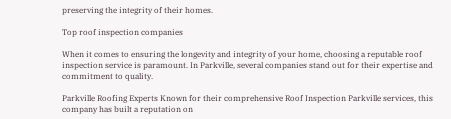preserving the integrity of their homes.

Top roof inspection companies

When it comes to ensuring the longevity and integrity of your home, choosing a reputable roof inspection service is paramount. In Parkville, several companies stand out for their expertise and commitment to quality.

Parkville Roofing Experts Known for their comprehensive Roof Inspection Parkville services, this company has built a reputation on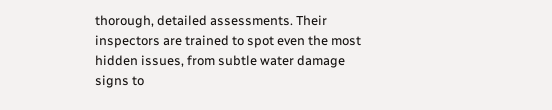thorough, detailed assessments. Their inspectors are trained to spot even the most hidden issues, from subtle water damage signs to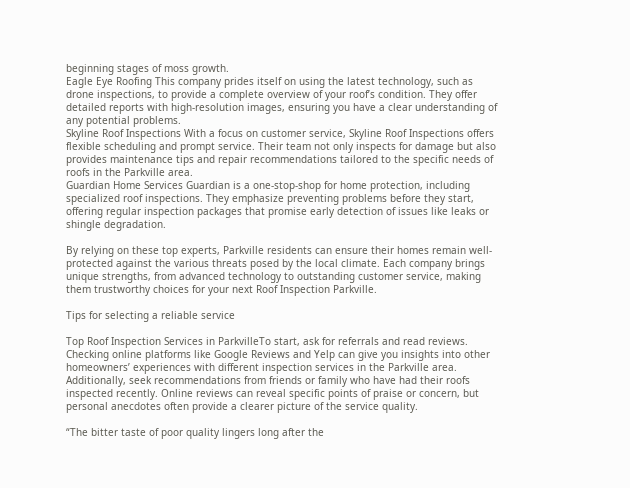beginning stages of moss growth.
Eagle Eye Roofing This company prides itself on using the latest technology, such as drone inspections, to provide a complete overview of your roof’s condition. They offer detailed reports with high-resolution images, ensuring you have a clear understanding of any potential problems.
Skyline Roof Inspections With a focus on customer service, Skyline Roof Inspections offers flexible scheduling and prompt service. Their team not only inspects for damage but also provides maintenance tips and repair recommendations tailored to the specific needs of roofs in the Parkville area.
Guardian Home Services Guardian is a one-stop-shop for home protection, including specialized roof inspections. They emphasize preventing problems before they start, offering regular inspection packages that promise early detection of issues like leaks or shingle degradation.

By relying on these top experts, Parkville residents can ensure their homes remain well-protected against the various threats posed by the local climate. Each company brings unique strengths, from advanced technology to outstanding customer service, making them trustworthy choices for your next Roof Inspection Parkville.

Tips for selecting a reliable service

Top Roof Inspection Services in ParkvilleTo start, ask for referrals and read reviews. Checking online platforms like Google Reviews and Yelp can give you insights into other homeowners’ experiences with different inspection services in the Parkville area. Additionally, seek recommendations from friends or family who have had their roofs inspected recently. Online reviews can reveal specific points of praise or concern, but personal anecdotes often provide a clearer picture of the service quality.

“The bitter taste of poor quality lingers long after the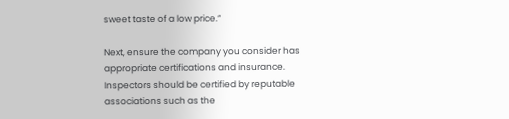sweet taste of a low price.”

Next, ensure the company you consider has appropriate certifications and insurance. Inspectors should be certified by reputable associations such as the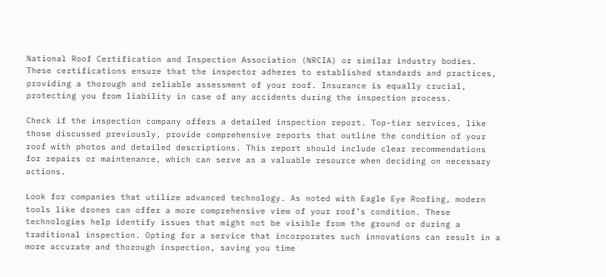National Roof Certification and Inspection Association (NRCIA) or similar industry bodies. These certifications ensure that the inspector adheres to established standards and practices, providing a thorough and reliable assessment of your roof. Insurance is equally crucial, protecting you from liability in case of any accidents during the inspection process.

Check if the inspection company offers a detailed inspection report. Top-tier services, like those discussed previously, provide comprehensive reports that outline the condition of your roof with photos and detailed descriptions. This report should include clear recommendations for repairs or maintenance, which can serve as a valuable resource when deciding on necessary actions.

Look for companies that utilize advanced technology. As noted with Eagle Eye Roofing, modern tools like drones can offer a more comprehensive view of your roof’s condition. These technologies help identify issues that might not be visible from the ground or during a traditional inspection. Opting for a service that incorporates such innovations can result in a more accurate and thorough inspection, saving you time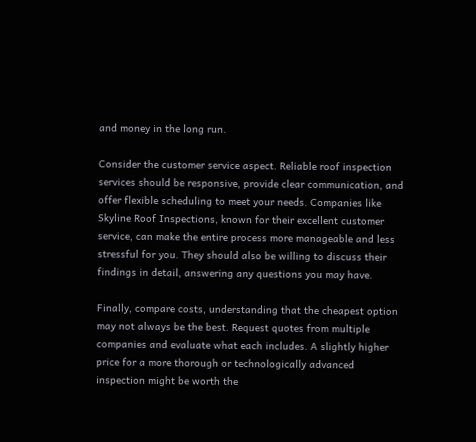and money in the long run.

Consider the customer service aspect. Reliable roof inspection services should be responsive, provide clear communication, and offer flexible scheduling to meet your needs. Companies like Skyline Roof Inspections, known for their excellent customer service, can make the entire process more manageable and less stressful for you. They should also be willing to discuss their findings in detail, answering any questions you may have.

Finally, compare costs, understanding that the cheapest option may not always be the best. Request quotes from multiple companies and evaluate what each includes. A slightly higher price for a more thorough or technologically advanced inspection might be worth the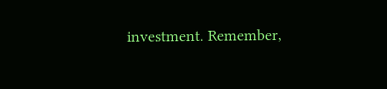investment. Remember,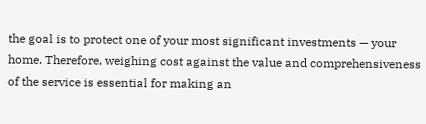the goal is to protect one of your most significant investments — your home. Therefore, weighing cost against the value and comprehensiveness of the service is essential for making an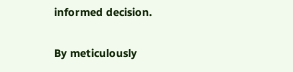informed decision.

By meticulously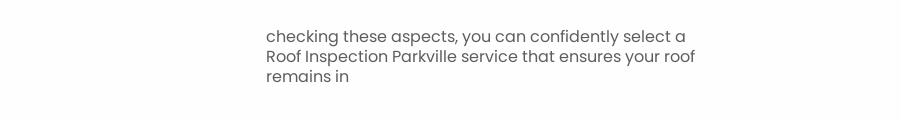checking these aspects, you can confidently select a Roof Inspection Parkville service that ensures your roof remains in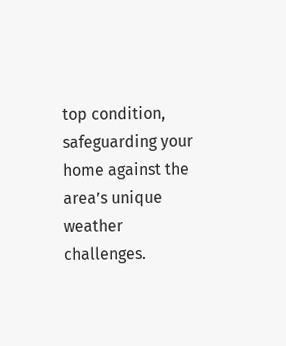top condition, safeguarding your home against the area’s unique weather challenges.